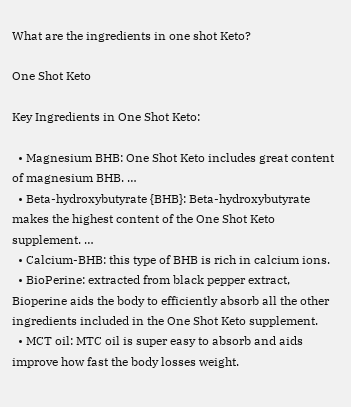What are the ingredients in one shot Keto?

One Shot Keto

Key Ingredients in One Shot Keto:

  • Magnesium BHB: One Shot Keto includes great content of magnesium BHB. …
  • Beta-hydroxybutyrate {BHB}: Beta-hydroxybutyrate makes the highest content of the One Shot Keto supplement. …
  • Calcium-BHB: this type of BHB is rich in calcium ions.
  • BioPerine: extracted from black pepper extract, Bioperine aids the body to efficiently absorb all the other ingredients included in the One Shot Keto supplement.
  • MCT oil: MTC oil is super easy to absorb and aids improve how fast the body losses weight.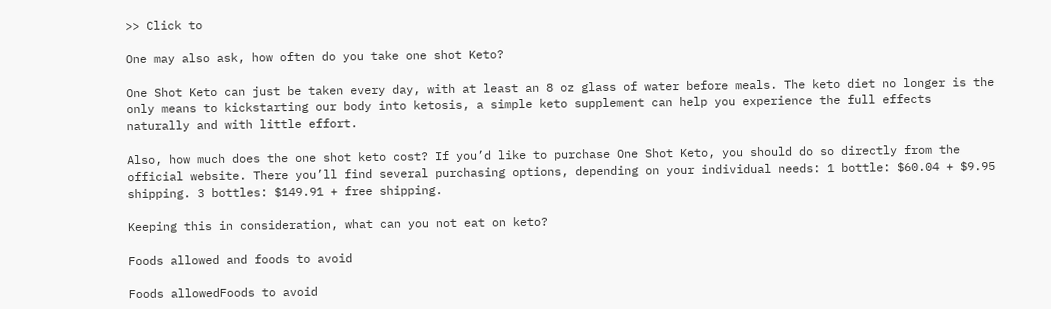>> Click to

One may also ask, how often do you take one shot Keto?

One Shot Keto can just be taken every day, with at least an 8 oz glass of water before meals. The keto diet no longer is the only means to kickstarting our body into ketosis, a simple keto supplement can help you experience the full effects naturally and with little effort.

Also, how much does the one shot keto cost? If you’d like to purchase One Shot Keto, you should do so directly from the official website. There you’ll find several purchasing options, depending on your individual needs: 1 bottle: $60.04 + $9.95 shipping. 3 bottles: $149.91 + free shipping.

Keeping this in consideration, what can you not eat on keto?

Foods allowed and foods to avoid

Foods allowedFoods to avoid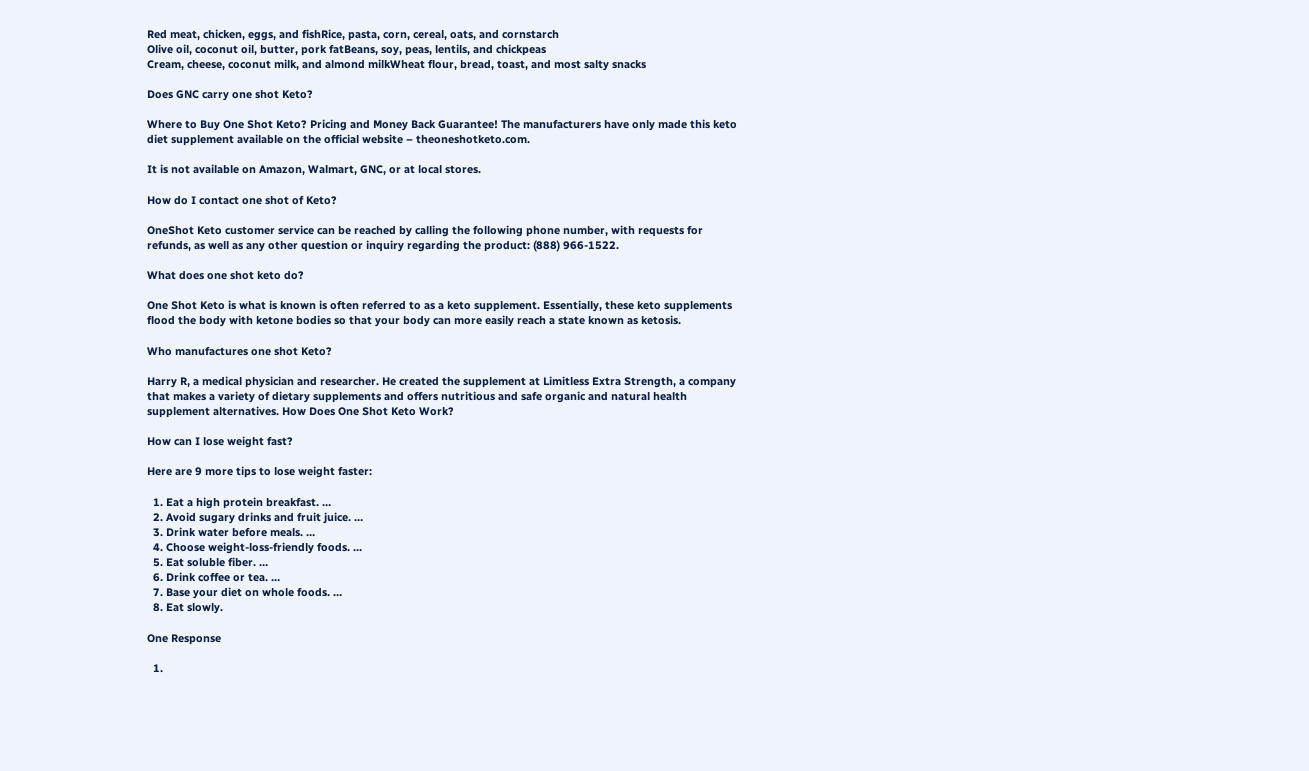Red meat, chicken, eggs, and fishRice, pasta, corn, cereal, oats, and cornstarch
Olive oil, coconut oil, butter, pork fatBeans, soy, peas, lentils, and chickpeas
Cream, cheese, coconut milk, and almond milkWheat flour, bread, toast, and most salty snacks

Does GNC carry one shot Keto?

Where to Buy One Shot Keto? Pricing and Money Back Guarantee! The manufacturers have only made this keto diet supplement available on the official website – theoneshotketo.com.

It is not available on Amazon, Walmart, GNC, or at local stores.

How do I contact one shot of Keto?

OneShot Keto customer service can be reached by calling the following phone number, with requests for refunds, as well as any other question or inquiry regarding the product: (888) 966-1522.

What does one shot keto do?

One Shot Keto is what is known is often referred to as a keto supplement. Essentially, these keto supplements flood the body with ketone bodies so that your body can more easily reach a state known as ketosis.

Who manufactures one shot Keto?

Harry R, a medical physician and researcher. He created the supplement at Limitless Extra Strength, a company that makes a variety of dietary supplements and offers nutritious and safe organic and natural health supplement alternatives. How Does One Shot Keto Work?

How can I lose weight fast?

Here are 9 more tips to lose weight faster:

  1. Eat a high protein breakfast. …
  2. Avoid sugary drinks and fruit juice. …
  3. Drink water before meals. …
  4. Choose weight-loss-friendly foods. …
  5. Eat soluble fiber. …
  6. Drink coffee or tea. …
  7. Base your diet on whole foods. …
  8. Eat slowly.

One Response

  1.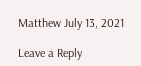Matthew July 13, 2021

Leave a Reply